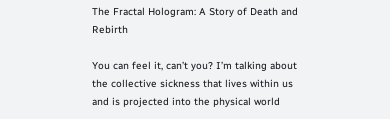The Fractal Hologram: A Story of Death and Rebirth

You can feel it, can’t you? I’m talking about the collective sickness that lives within us and is projected into the physical world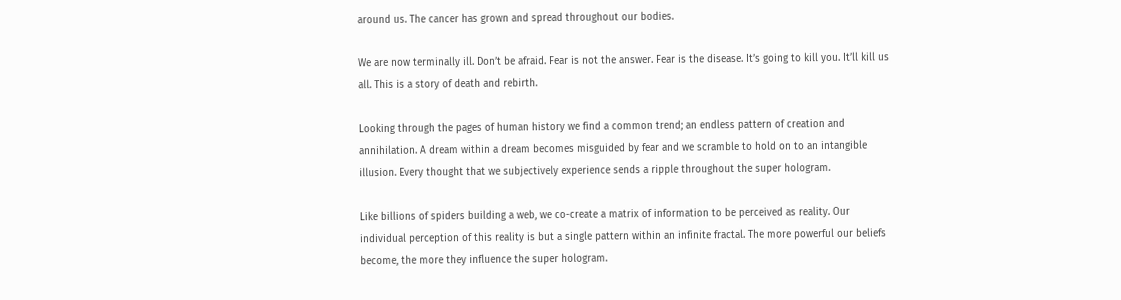around us. The cancer has grown and spread throughout our bodies.

We are now terminally ill. Don’t be afraid. Fear is not the answer. Fear is the disease. It’s going to kill you. It’ll kill us all. This is a story of death and rebirth.

Looking through the pages of human history we find a common trend; an endless pattern of creation and annihilation. A dream within a dream becomes misguided by fear and we scramble to hold on to an intangible illusion. Every thought that we subjectively experience sends a ripple throughout the super hologram.

Like billions of spiders building a web, we co-create a matrix of information to be perceived as reality. Our individual perception of this reality is but a single pattern within an infinite fractal. The more powerful our beliefs become, the more they influence the super hologram.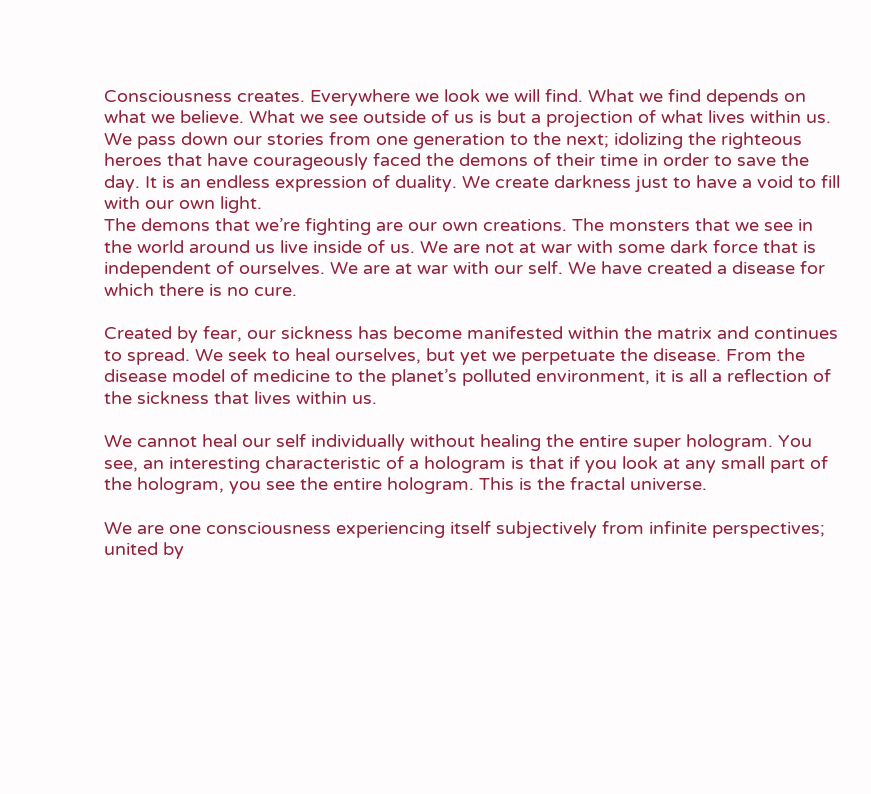Consciousness creates. Everywhere we look we will find. What we find depends on what we believe. What we see outside of us is but a projection of what lives within us. We pass down our stories from one generation to the next; idolizing the righteous heroes that have courageously faced the demons of their time in order to save the day. It is an endless expression of duality. We create darkness just to have a void to fill with our own light.
The demons that we’re fighting are our own creations. The monsters that we see in the world around us live inside of us. We are not at war with some dark force that is independent of ourselves. We are at war with our self. We have created a disease for which there is no cure.

Created by fear, our sickness has become manifested within the matrix and continues to spread. We seek to heal ourselves, but yet we perpetuate the disease. From the disease model of medicine to the planet’s polluted environment, it is all a reflection of the sickness that lives within us.

We cannot heal our self individually without healing the entire super hologram. You see, an interesting characteristic of a hologram is that if you look at any small part of the hologram, you see the entire hologram. This is the fractal universe.

We are one consciousness experiencing itself subjectively from infinite perspectives; united by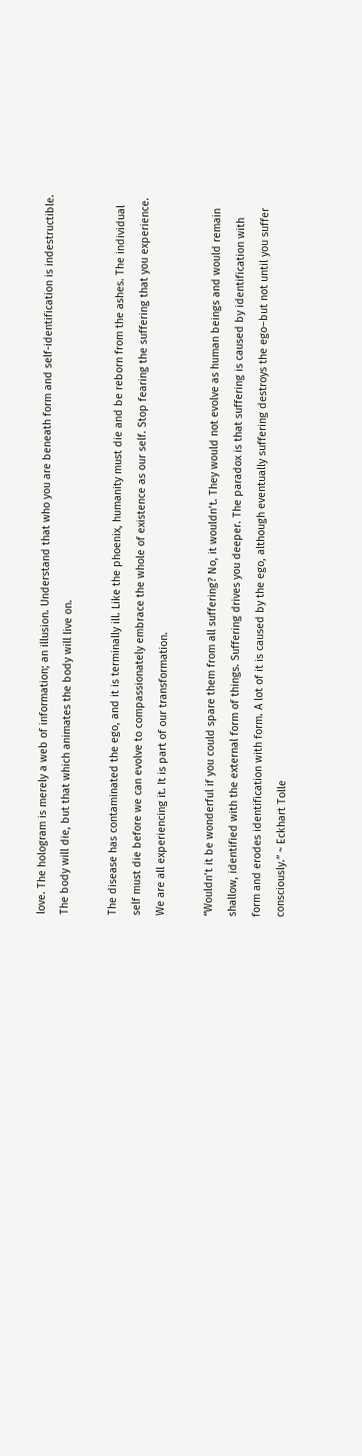love. The hologram is merely a web of information; an illusion. Understand that who you are beneath form and self-identification is indestructible. The body will die, but that which animates the body will live on.

The disease has contaminated the ego, and it is terminally ill. Like the phoenix, humanity must die and be reborn from the ashes. The individual self must die before we can evolve to compassionately embrace the whole of existence as our self. Stop fearing the suffering that you experience. We are all experiencing it. It is part of our transformation.

“Wouldn’t it be wonderful if you could spare them from all suffering? No, it wouldn’t. They would not evolve as human beings and would remain shallow, identified with the external form of things. Suffering drives you deeper. The paradox is that suffering is caused by identification with form and erodes identification with form. A lot of it is caused by the ego, although eventually suffering destroys the ego–but not until you suffer consciously.” ~ Eckhart Tolle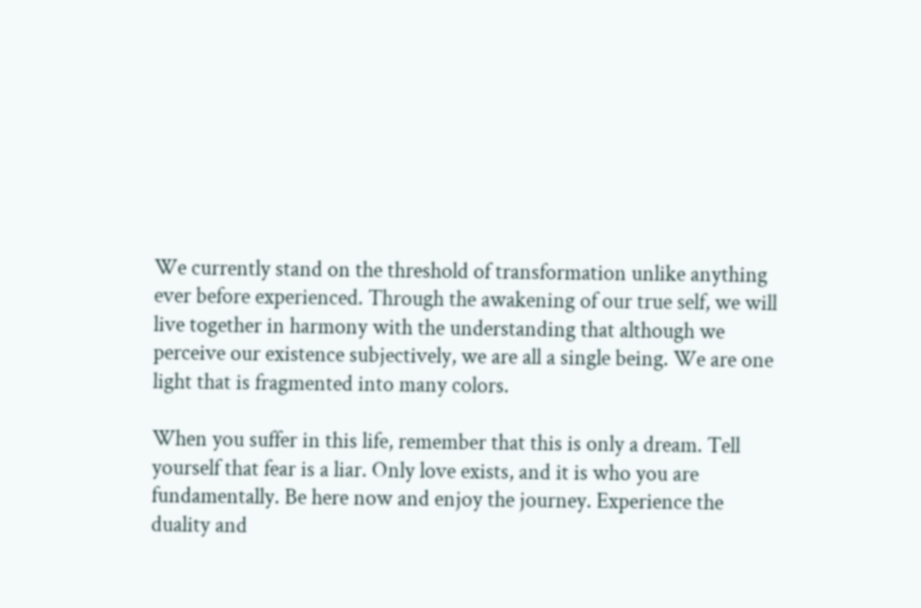We currently stand on the threshold of transformation unlike anything ever before experienced. Through the awakening of our true self, we will live together in harmony with the understanding that although we perceive our existence subjectively, we are all a single being. We are one light that is fragmented into many colors.

When you suffer in this life, remember that this is only a dream. Tell yourself that fear is a liar. Only love exists, and it is who you are fundamentally. Be here now and enjoy the journey. Experience the duality and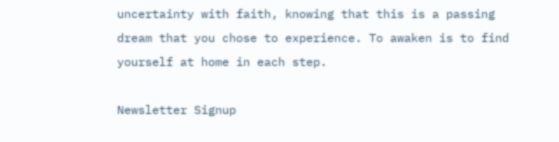uncertainty with faith, knowing that this is a passing dream that you chose to experience. To awaken is to find yourself at home in each step.

Newsletter Signup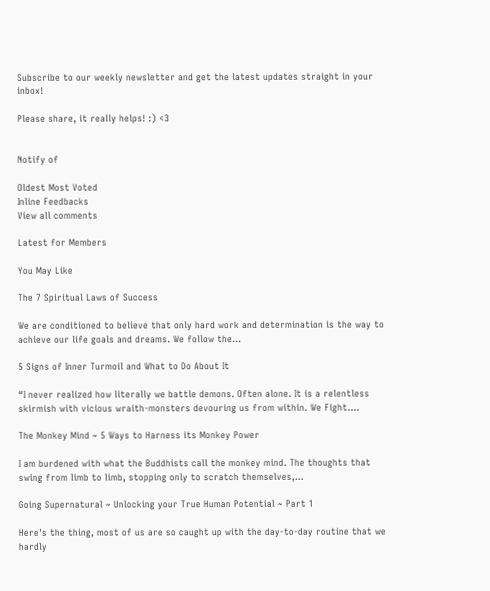Subscribe to our weekly newsletter and get the latest updates straight in your inbox!

Please share, it really helps! :) <3


Notify of

Oldest Most Voted
Inline Feedbacks
View all comments

Latest for Members

You May Like

The 7 Spiritual Laws of Success

We are conditioned to believe that only hard work and determination is the way to achieve our life goals and dreams. We follow the...

5 Signs of Inner Turmoil and What to Do About It

“I never realized how literally we battle demons. Often alone. It is a relentless skirmish with vicious wraith-monsters devouring us from within. We Fight....

The Monkey Mind ~ 5 Ways to Harness its Monkey Power

I am burdened with what the Buddhists call the monkey mind. The thoughts that swing from limb to limb, stopping only to scratch themselves,...

Going Supernatural ~ Unlocking your True Human Potential ~ Part 1

Here's the thing, most of us are so caught up with the day-to-day routine that we hardly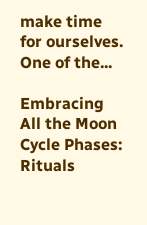make time for ourselves. One of the...

Embracing All the Moon Cycle Phases: Rituals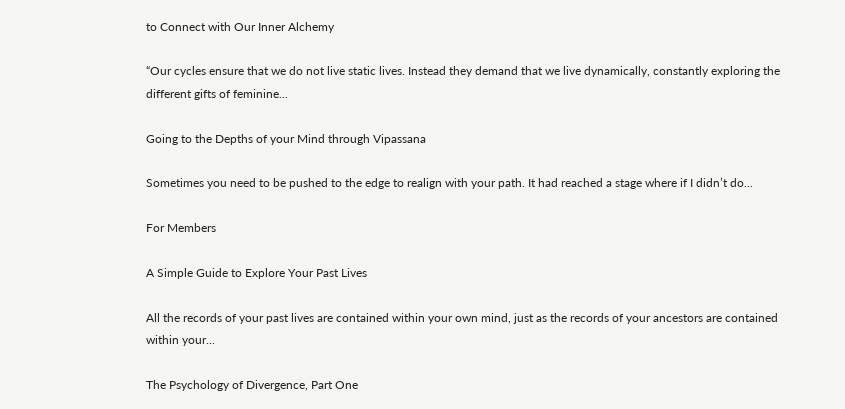to Connect with Our Inner Alchemy

“Our cycles ensure that we do not live static lives. Instead they demand that we live dynamically, constantly exploring the different gifts of feminine...

Going to the Depths of your Mind through Vipassana

Sometimes you need to be pushed to the edge to realign with your path. It had reached a stage where if I didn’t do...

For Members

A Simple Guide to Explore Your Past Lives

All the records of your past lives are contained within your own mind, just as the records of your ancestors are contained within your...

The Psychology of Divergence, Part One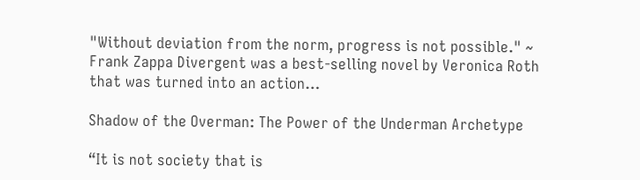"Without deviation from the norm, progress is not possible." ~ Frank Zappa Divergent was a best-selling novel by Veronica Roth that was turned into an action...

Shadow of the Overman: The Power of the Underman Archetype

“It is not society that is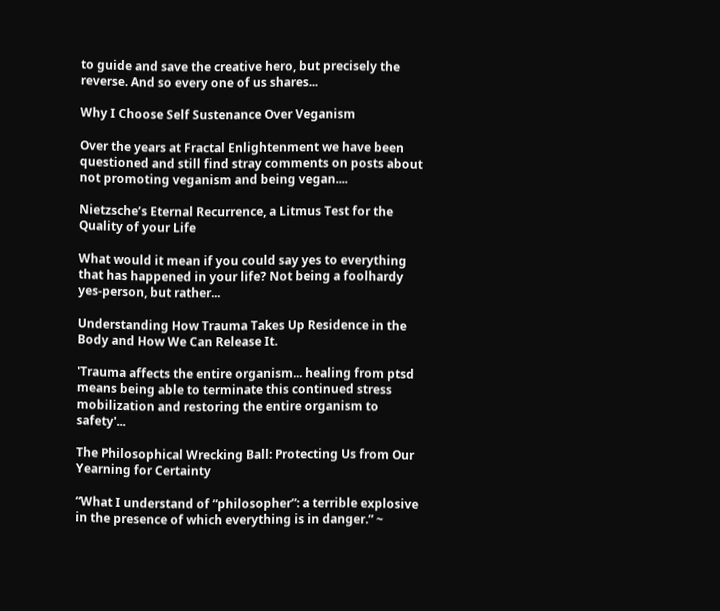to guide and save the creative hero, but precisely the reverse. And so every one of us shares...

Why I Choose Self Sustenance Over Veganism

Over the years at Fractal Enlightenment we have been questioned and still find stray comments on posts about not promoting veganism and being vegan....

Nietzsche’s Eternal Recurrence, a Litmus Test for the Quality of your Life

What would it mean if you could say yes to everything that has happened in your life? Not being a foolhardy yes-person, but rather...

Understanding How Trauma Takes Up Residence in the Body and How We Can Release It.

'Trauma affects the entire organism... healing from ptsd means being able to terminate this continued stress mobilization and restoring the entire organism to safety'...

The Philosophical Wrecking Ball: Protecting Us from Our Yearning for Certainty

“What I understand of “philosopher”: a terrible explosive in the presence of which everything is in danger.” ~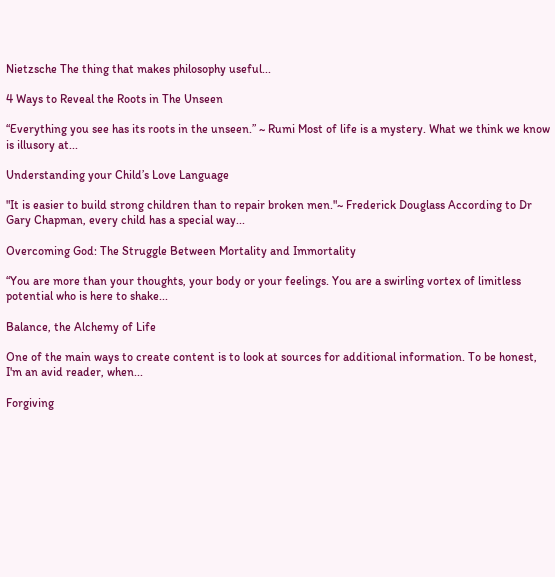Nietzsche The thing that makes philosophy useful...

4 Ways to Reveal the Roots in The Unseen

“Everything you see has its roots in the unseen.” ~ Rumi Most of life is a mystery. What we think we know is illusory at...

Understanding your Child’s Love Language

"It is easier to build strong children than to repair broken men."~ Frederick Douglass According to Dr Gary Chapman, every child has a special way...

Overcoming God: The Struggle Between Mortality and Immortality

“You are more than your thoughts, your body or your feelings. You are a swirling vortex of limitless potential who is here to shake...

Balance, the Alchemy of Life

One of the main ways to create content is to look at sources for additional information. To be honest, I'm an avid reader, when...

Forgiving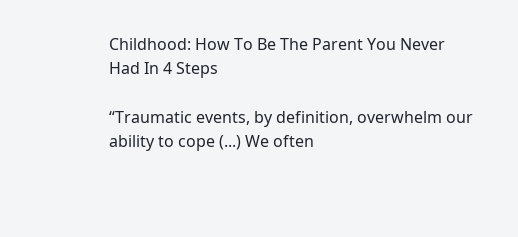Childhood: How To Be The Parent You Never Had In 4 Steps

“Traumatic events, by definition, overwhelm our ability to cope (...) We often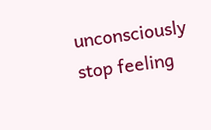unconsciously stop feeling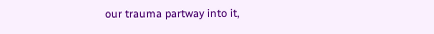our trauma partway into it,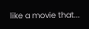like a movie that...